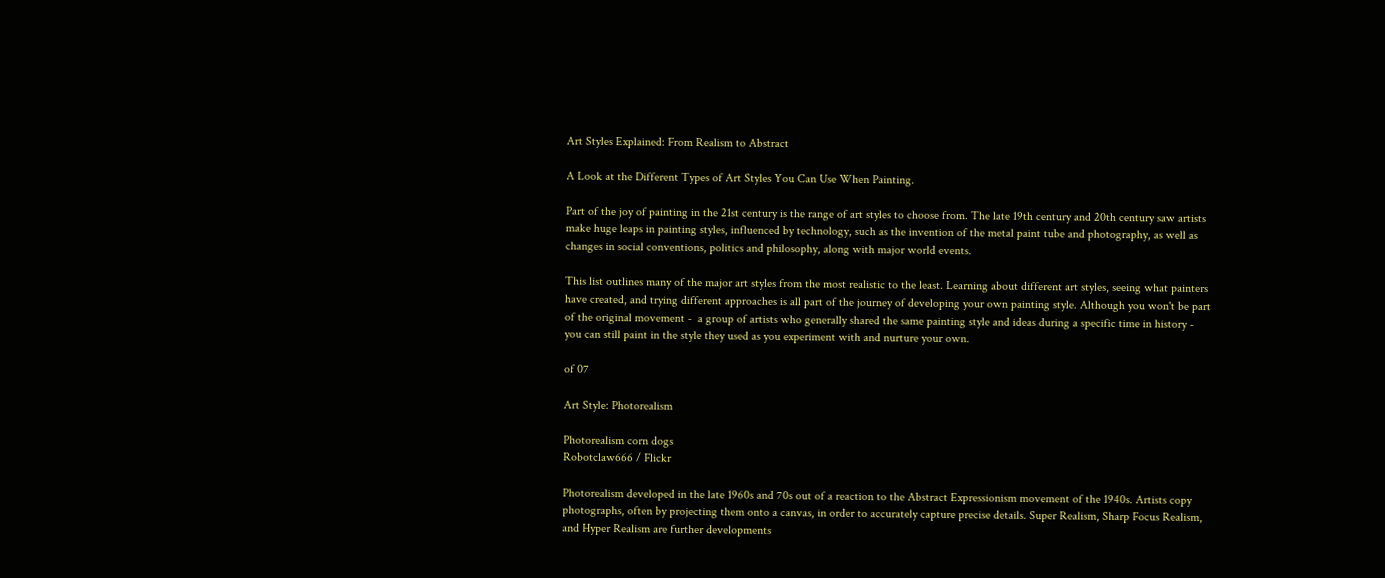Art Styles Explained: From Realism to Abstract

A Look at the Different Types of Art Styles You Can Use When Painting.

Part of the joy of painting in the 21st century is the range of art styles to choose from. The late 19th century and 20th century saw artists make huge leaps in painting styles, influenced by technology, such as the invention of the metal paint tube and photography, as well as changes in social conventions, politics and philosophy, along with major world events.

This list outlines many of the major art styles from the most realistic to the least. Learning about different art styles, seeing what painters have created, and trying different approaches is all part of the journey of developing your own painting style. Although you won't be part of the original movement -  a group of artists who generally shared the same painting style and ideas during a specific time in history - you can still paint in the style they used as you experiment with and nurture your own.

of 07

Art Style: Photorealism

Photorealism corn dogs
Robotclaw666 / Flickr

Photorealism developed in the late 1960s and 70s out of a reaction to the Abstract Expressionism movement of the 1940s. Artists copy photographs, often by projecting them onto a canvas, in order to accurately capture precise details. Super Realism, Sharp Focus Realism, and Hyper Realism are further developments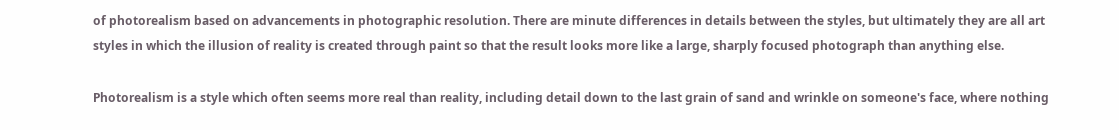of photorealism based on advancements in photographic resolution. There are minute differences in details between the styles, but ultimately they are all art styles in which the illusion of reality is created through paint so that the result looks more like a large, sharply focused photograph than anything else.

Photorealism is a style which often seems more real than reality, including detail down to the last grain of sand and wrinkle on someone's face, where nothing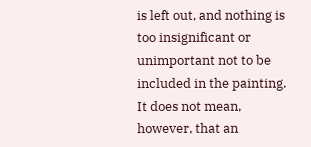is left out, and nothing is too insignificant or unimportant not to be included in the painting. It does not mean, however, that an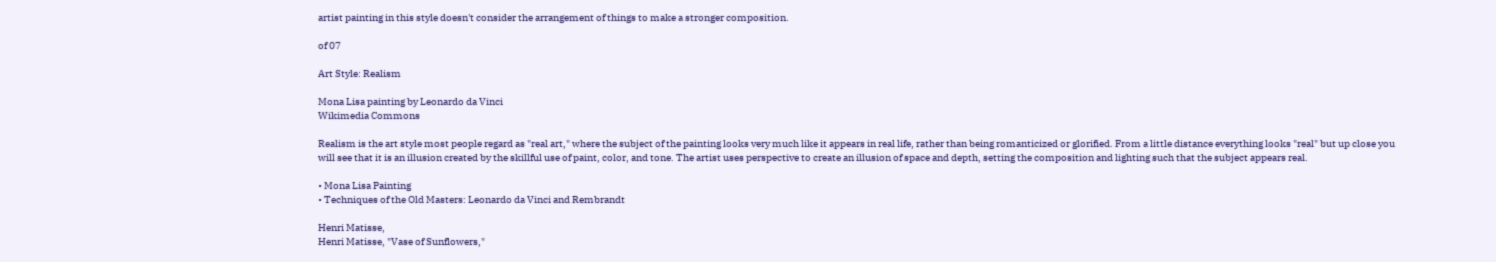artist painting in this style doesn't consider the arrangement of things to make a stronger composition.

of 07

Art Style: Realism

Mona Lisa painting by Leonardo da Vinci
Wikimedia Commons

Realism is the art style most people regard as "real art," where the subject of the painting looks very much like it appears in real life, rather than being romanticized or glorified. From a little distance everything looks "real" but up close you will see that it is an illusion created by the skillful use of paint, color, and tone. The artist uses perspective to create an illusion of space and depth, setting the composition and lighting such that the subject appears real.

• Mona Lisa Painting
• Techniques of the Old Masters: Leonardo da Vinci and Rembrandt

Henri Matisse,
Henri Matisse, "Vase of Sunflowers,"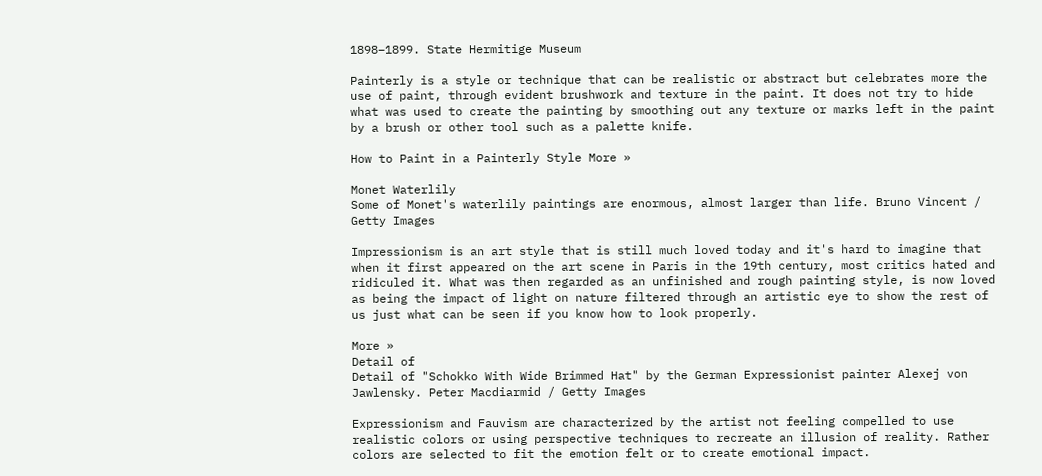1898–1899. State Hermitige Museum

Painterly is a style or technique that can be realistic or abstract but celebrates more the use of paint, through evident brushwork and texture in the paint. It does not try to hide what was used to create the painting by smoothing out any texture or marks left in the paint by a brush or other tool such as a palette knife.

How to Paint in a Painterly Style More »

Monet Waterlily
Some of Monet's waterlily paintings are enormous, almost larger than life. Bruno Vincent / Getty Images

Impressionism is an art style that is still much loved today and it's hard to imagine that when it first appeared on the art scene in Paris in the 19th century, most critics hated and ridiculed it. What was then regarded as an unfinished and rough painting style, is now loved as being the impact of light on nature filtered through an artistic eye to show the rest of us just what can be seen if you know how to look properly.

More »
Detail of
Detail of "Schokko With Wide Brimmed Hat" by the German Expressionist painter Alexej von Jawlensky. Peter Macdiarmid / Getty Images

Expressionism and Fauvism are characterized by the artist not feeling compelled to use realistic colors or using perspective techniques to recreate an illusion of reality. Rather colors are selected to fit the emotion felt or to create emotional impact.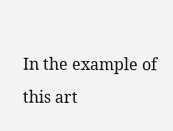In the example of this art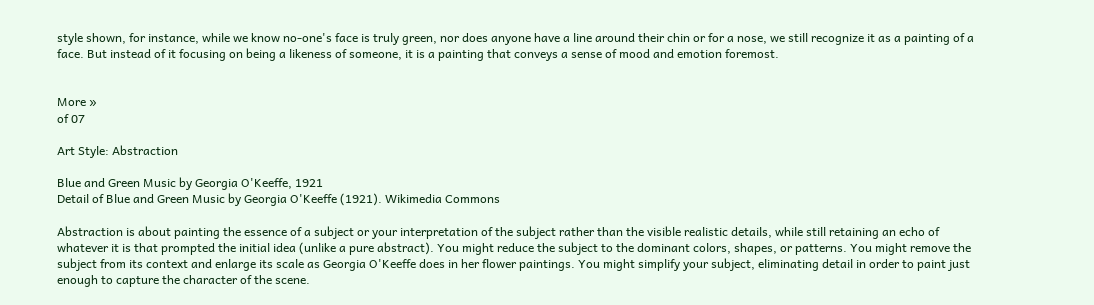style shown, for instance, while we know no-one's face is truly green, nor does anyone have a line around their chin or for a nose, we still recognize it as a painting of a face. But instead of it focusing on being a likeness of someone, it is a painting that conveys a sense of mood and emotion foremost.


More »
of 07

Art Style: Abstraction

Blue and Green Music by Georgia O'Keeffe, 1921
Detail of Blue and Green Music by Georgia O'Keeffe (1921). Wikimedia Commons

Abstraction is about painting the essence of a subject or your interpretation of the subject rather than the visible realistic details, while still retaining an echo of whatever it is that prompted the initial idea (unlike a pure abstract). You might reduce the subject to the dominant colors, shapes, or patterns. You might remove the subject from its context and enlarge its scale as Georgia O'Keeffe does in her flower paintings. You might simplify your subject, eliminating detail in order to paint just enough to capture the character of the scene.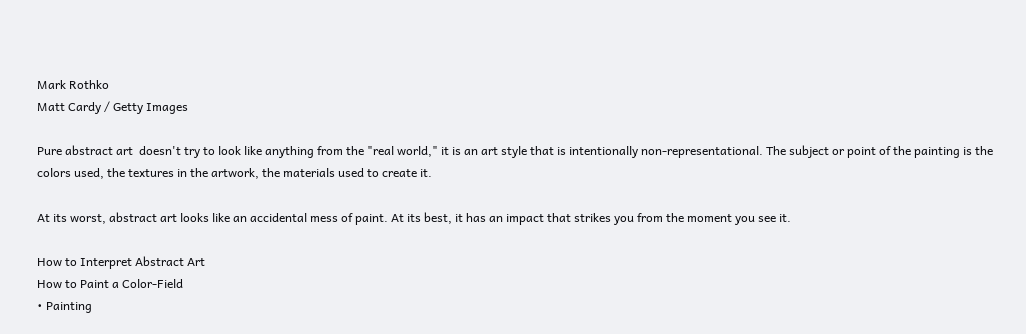Mark Rothko
Matt Cardy / Getty Images

Pure abstract art  doesn't try to look like anything from the "real world," it is an art style that is intentionally non-representational. The subject or point of the painting is the colors used, the textures in the artwork, the materials used to create it.

At its worst, abstract art looks like an accidental mess of paint. At its best, it has an impact that strikes you from the moment you see it.

How to Interpret Abstract Art
How to Paint a Color-Field
• Painting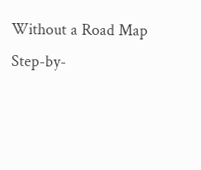Without a Road Map
Step-by-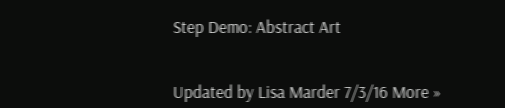Step Demo: Abstract Art


Updated by Lisa Marder 7/3/16 More »